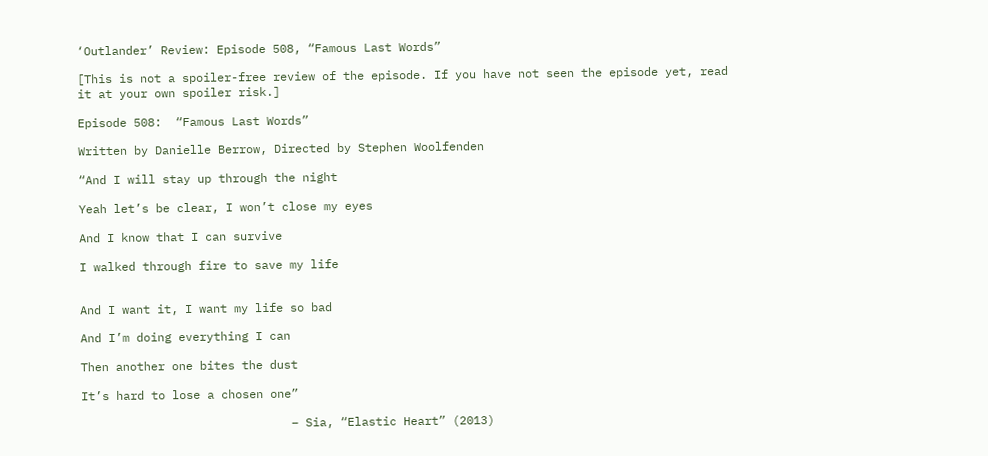‘Outlander’ Review: Episode 508, “Famous Last Words”

[This is not a spoiler-free review of the episode. If you have not seen the episode yet, read it at your own spoiler risk.]

Episode 508:  “Famous Last Words”

Written by Danielle Berrow, Directed by Stephen Woolfenden

“And I will stay up through the night

Yeah let’s be clear, I won’t close my eyes

And I know that I can survive

I walked through fire to save my life


And I want it, I want my life so bad

And I’m doing everything I can

Then another one bites the dust

It’s hard to lose a chosen one”

                              – Sia, “Elastic Heart” (2013)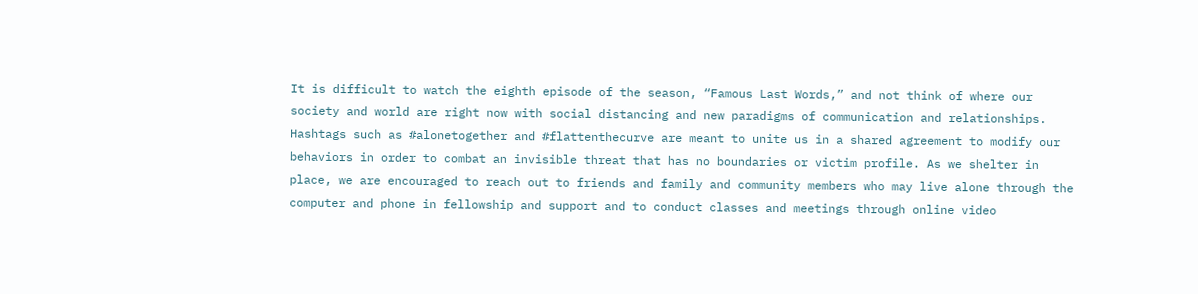It is difficult to watch the eighth episode of the season, “Famous Last Words,” and not think of where our society and world are right now with social distancing and new paradigms of communication and relationships. Hashtags such as #alonetogether and #flattenthecurve are meant to unite us in a shared agreement to modify our behaviors in order to combat an invisible threat that has no boundaries or victim profile. As we shelter in place, we are encouraged to reach out to friends and family and community members who may live alone through the computer and phone in fellowship and support and to conduct classes and meetings through online video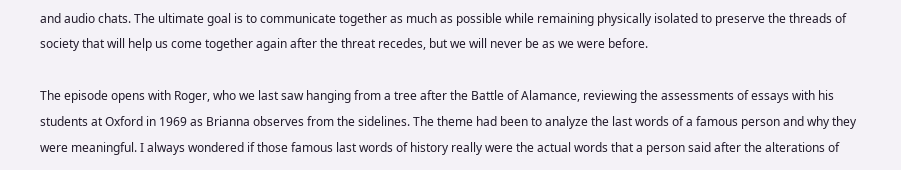and audio chats. The ultimate goal is to communicate together as much as possible while remaining physically isolated to preserve the threads of society that will help us come together again after the threat recedes, but we will never be as we were before.

The episode opens with Roger, who we last saw hanging from a tree after the Battle of Alamance, reviewing the assessments of essays with his students at Oxford in 1969 as Brianna observes from the sidelines. The theme had been to analyze the last words of a famous person and why they were meaningful. I always wondered if those famous last words of history really were the actual words that a person said after the alterations of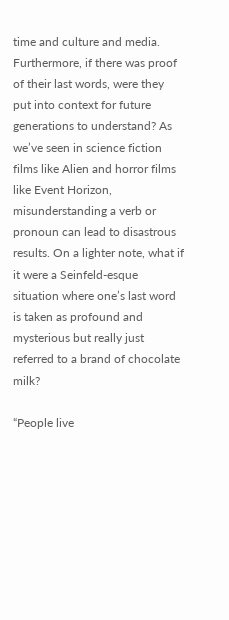time and culture and media. Furthermore, if there was proof of their last words, were they put into context for future generations to understand? As we’ve seen in science fiction films like Alien and horror films like Event Horizon, misunderstanding a verb or pronoun can lead to disastrous results. On a lighter note, what if it were a Seinfeld-esque situation where one’s last word is taken as profound and mysterious but really just referred to a brand of chocolate milk?

“People live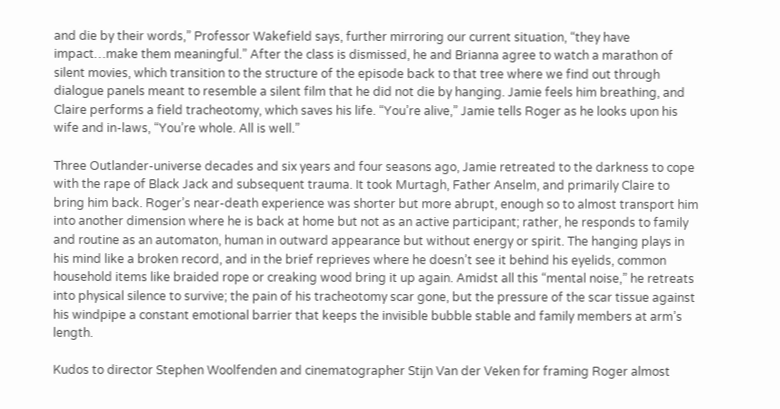and die by their words,” Professor Wakefield says, further mirroring our current situation, “they have impact…make them meaningful.” After the class is dismissed, he and Brianna agree to watch a marathon of silent movies, which transition to the structure of the episode back to that tree where we find out through dialogue panels meant to resemble a silent film that he did not die by hanging. Jamie feels him breathing, and Claire performs a field tracheotomy, which saves his life. “You’re alive,” Jamie tells Roger as he looks upon his wife and in-laws, “You’re whole. All is well.”

Three Outlander-universe decades and six years and four seasons ago, Jamie retreated to the darkness to cope with the rape of Black Jack and subsequent trauma. It took Murtagh, Father Anselm, and primarily Claire to bring him back. Roger’s near-death experience was shorter but more abrupt, enough so to almost transport him into another dimension where he is back at home but not as an active participant; rather, he responds to family and routine as an automaton, human in outward appearance but without energy or spirit. The hanging plays in his mind like a broken record, and in the brief reprieves where he doesn’t see it behind his eyelids, common household items like braided rope or creaking wood bring it up again. Amidst all this “mental noise,” he retreats into physical silence to survive; the pain of his tracheotomy scar gone, but the pressure of the scar tissue against his windpipe a constant emotional barrier that keeps the invisible bubble stable and family members at arm’s length.

Kudos to director Stephen Woolfenden and cinematographer Stijn Van der Veken for framing Roger almost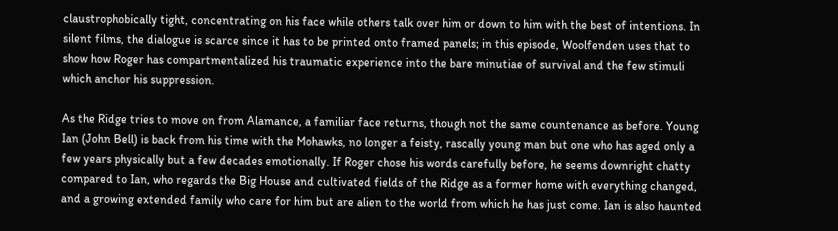claustrophobically tight, concentrating on his face while others talk over him or down to him with the best of intentions. In silent films, the dialogue is scarce since it has to be printed onto framed panels; in this episode, Woolfenden uses that to show how Roger has compartmentalized his traumatic experience into the bare minutiae of survival and the few stimuli which anchor his suppression.

As the Ridge tries to move on from Alamance, a familiar face returns, though not the same countenance as before. Young Ian (John Bell) is back from his time with the Mohawks, no longer a feisty, rascally young man but one who has aged only a few years physically but a few decades emotionally. If Roger chose his words carefully before, he seems downright chatty compared to Ian, who regards the Big House and cultivated fields of the Ridge as a former home with everything changed, and a growing extended family who care for him but are alien to the world from which he has just come. Ian is also haunted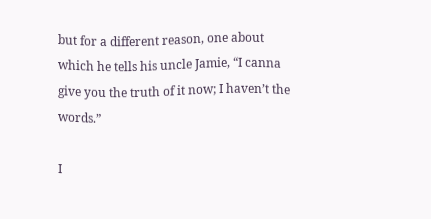but for a different reason, one about which he tells his uncle Jamie, “I canna give you the truth of it now; I haven’t the words.”

I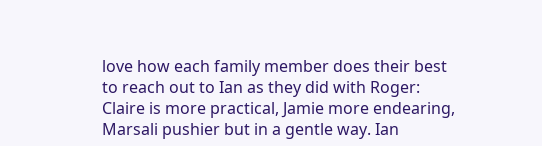love how each family member does their best to reach out to Ian as they did with Roger: Claire is more practical, Jamie more endearing, Marsali pushier but in a gentle way. Ian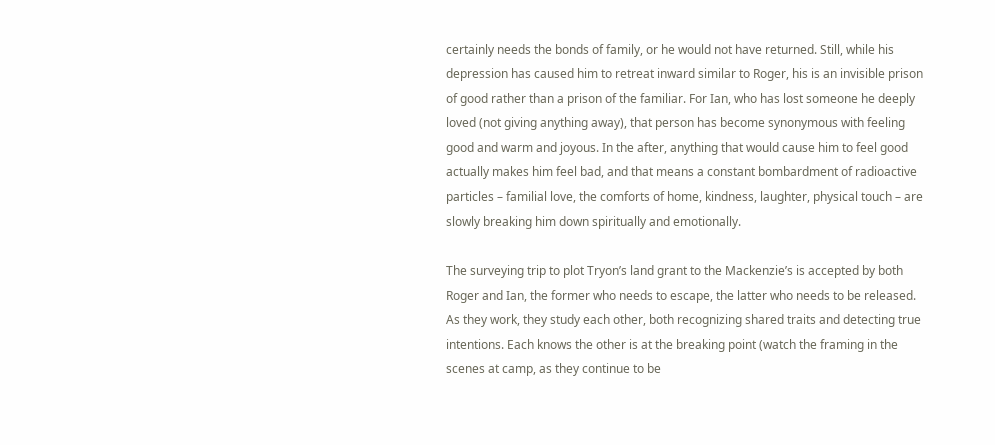certainly needs the bonds of family, or he would not have returned. Still, while his depression has caused him to retreat inward similar to Roger, his is an invisible prison of good rather than a prison of the familiar. For Ian, who has lost someone he deeply loved (not giving anything away), that person has become synonymous with feeling good and warm and joyous. In the after, anything that would cause him to feel good actually makes him feel bad, and that means a constant bombardment of radioactive particles – familial love, the comforts of home, kindness, laughter, physical touch – are slowly breaking him down spiritually and emotionally.

The surveying trip to plot Tryon’s land grant to the Mackenzie’s is accepted by both Roger and Ian, the former who needs to escape, the latter who needs to be released. As they work, they study each other, both recognizing shared traits and detecting true intentions. Each knows the other is at the breaking point (watch the framing in the scenes at camp, as they continue to be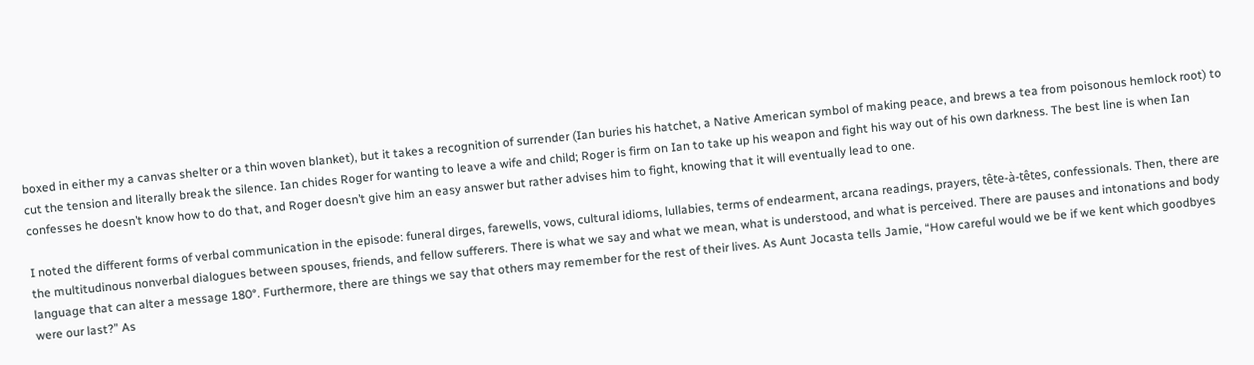boxed in either my a canvas shelter or a thin woven blanket), but it takes a recognition of surrender (Ian buries his hatchet, a Native American symbol of making peace, and brews a tea from poisonous hemlock root) to cut the tension and literally break the silence. Ian chides Roger for wanting to leave a wife and child; Roger is firm on Ian to take up his weapon and fight his way out of his own darkness. The best line is when Ian confesses he doesn’t know how to do that, and Roger doesn’t give him an easy answer but rather advises him to fight, knowing that it will eventually lead to one.

I noted the different forms of verbal communication in the episode: funeral dirges, farewells, vows, cultural idioms, lullabies, terms of endearment, arcana readings, prayers, tête-à-têtes, confessionals. Then, there are the multitudinous nonverbal dialogues between spouses, friends, and fellow sufferers. There is what we say and what we mean, what is understood, and what is perceived. There are pauses and intonations and body language that can alter a message 180°. Furthermore, there are things we say that others may remember for the rest of their lives. As Aunt Jocasta tells Jamie, “How careful would we be if we kent which goodbyes were our last?” As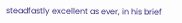steadfastly excellent as ever, in his brief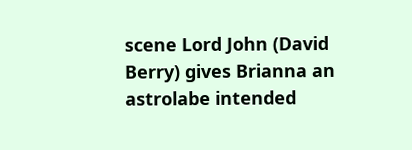scene Lord John (David Berry) gives Brianna an astrolabe intended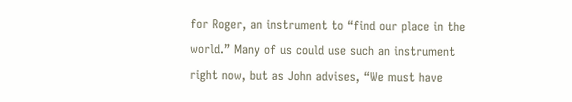for Roger, an instrument to “find our place in the world.” Many of us could use such an instrument right now, but as John advises, “We must have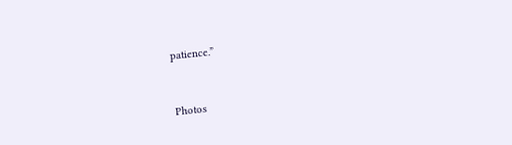patience.”



Photos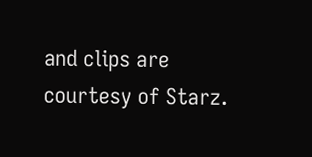and clips are courtesy of Starz.